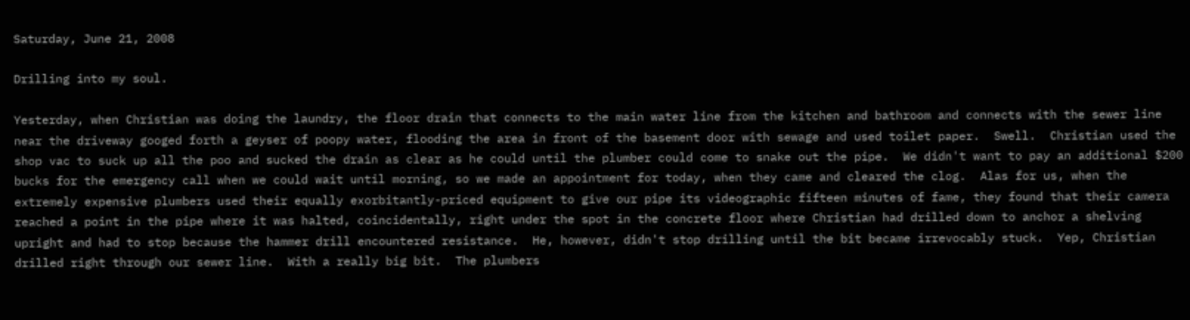Saturday, June 21, 2008

Drilling into my soul.

Yesterday, when Christian was doing the laundry, the floor drain that connects to the main water line from the kitchen and bathroom and connects with the sewer line near the driveway googed forth a geyser of poopy water, flooding the area in front of the basement door with sewage and used toilet paper.  Swell.  Christian used the shop vac to suck up all the poo and sucked the drain as clear as he could until the plumber could come to snake out the pipe.  We didn't want to pay an additional $200 bucks for the emergency call when we could wait until morning, so we made an appointment for today, when they came and cleared the clog.  Alas for us, when the extremely expensive plumbers used their equally exorbitantly-priced equipment to give our pipe its videographic fifteen minutes of fame, they found that their camera reached a point in the pipe where it was halted, coincidentally, right under the spot in the concrete floor where Christian had drilled down to anchor a shelving upright and had to stop because the hammer drill encountered resistance.  He, however, didn't stop drilling until the bit became irrevocably stuck.  Yep, Christian drilled right through our sewer line.  With a really big bit.  The plumbers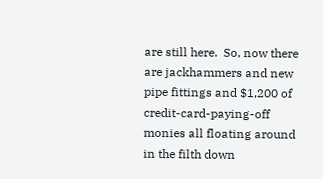are still here.  So, now there are jackhammers and new pipe fittings and $1,200 of credit-card-paying-off monies all floating around in the filth down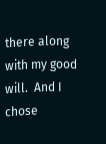there along with my good will.  And I chose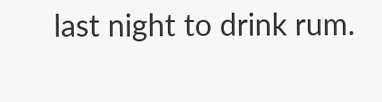last night to drink rum.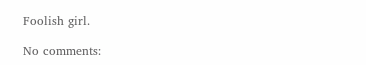Foolish girl.

No comments: